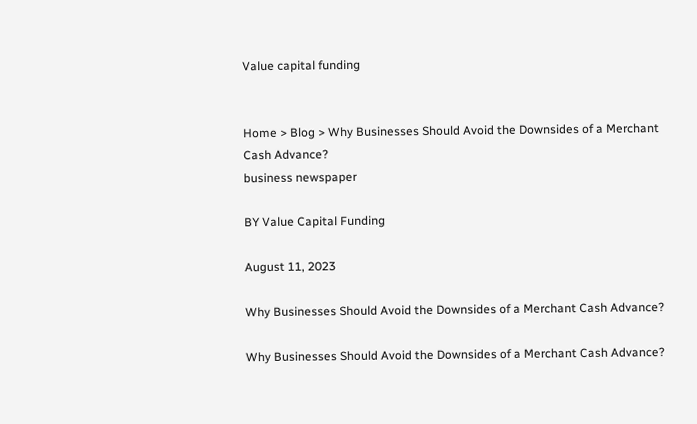Value capital funding


Home > Blog > Why Businesses Should Avoid the Downsides of a Merchant Cash Advance?
business newspaper

BY Value Capital Funding

August 11, 2023

Why Businesses Should Avoid the Downsides of a Merchant Cash Advance?

Why Businesses Should Avoid the Downsides of a Merchant Cash Advance?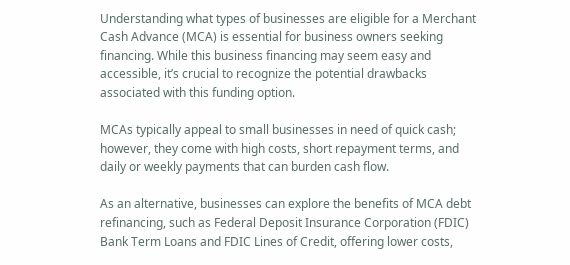Understanding what types of businesses are eligible for a Merchant Cash Advance (MCA) is essential for business owners seeking financing. While this business financing may seem easy and accessible, it’s crucial to recognize the potential drawbacks associated with this funding option.

MCAs typically appeal to small businesses in need of quick cash; however, they come with high costs, short repayment terms, and daily or weekly payments that can burden cash flow.

As an alternative, businesses can explore the benefits of MCA debt refinancing, such as Federal Deposit Insurance Corporation (FDIC) Bank Term Loans and FDIC Lines of Credit, offering lower costs,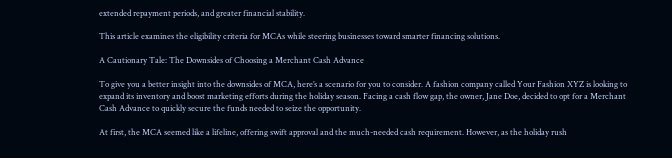extended repayment periods, and greater financial stability.

This article examines the eligibility criteria for MCAs while steering businesses toward smarter financing solutions.

A Cautionary Tale: The Downsides of Choosing a Merchant Cash Advance

To give you a better insight into the downsides of MCA, here’s a scenario for you to consider. A fashion company called Your Fashion XYZ is looking to expand its inventory and boost marketing efforts during the holiday season. Facing a cash flow gap, the owner, Jane Doe, decided to opt for a Merchant Cash Advance to quickly secure the funds needed to seize the opportunity.

At first, the MCA seemed like a lifeline, offering swift approval and the much-needed cash requirement. However, as the holiday rush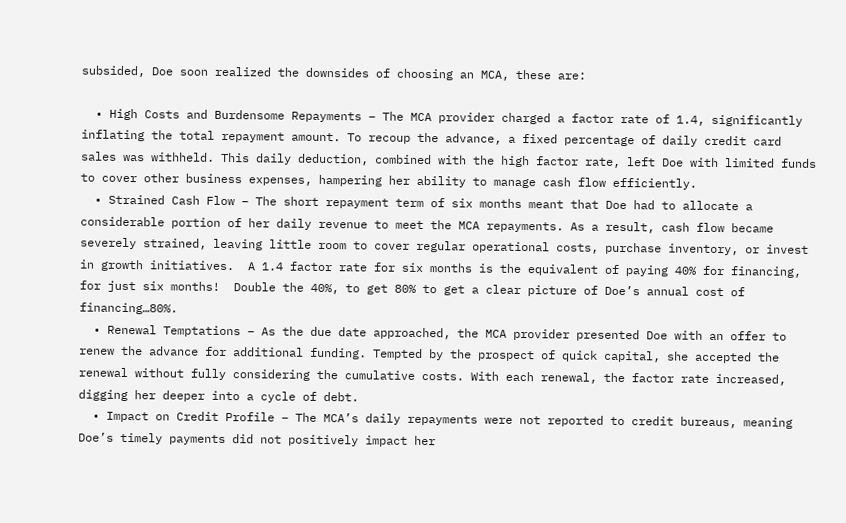subsided, Doe soon realized the downsides of choosing an MCA, these are:

  • High Costs and Burdensome Repayments – The MCA provider charged a factor rate of 1.4, significantly inflating the total repayment amount. To recoup the advance, a fixed percentage of daily credit card sales was withheld. This daily deduction, combined with the high factor rate, left Doe with limited funds to cover other business expenses, hampering her ability to manage cash flow efficiently.
  • Strained Cash Flow – The short repayment term of six months meant that Doe had to allocate a considerable portion of her daily revenue to meet the MCA repayments. As a result, cash flow became severely strained, leaving little room to cover regular operational costs, purchase inventory, or invest in growth initiatives.  A 1.4 factor rate for six months is the equivalent of paying 40% for financing, for just six months!  Double the 40%, to get 80% to get a clear picture of Doe’s annual cost of financing…80%.
  • Renewal Temptations – As the due date approached, the MCA provider presented Doe with an offer to renew the advance for additional funding. Tempted by the prospect of quick capital, she accepted the renewal without fully considering the cumulative costs. With each renewal, the factor rate increased, digging her deeper into a cycle of debt.
  • Impact on Credit Profile – The MCA’s daily repayments were not reported to credit bureaus, meaning Doe’s timely payments did not positively impact her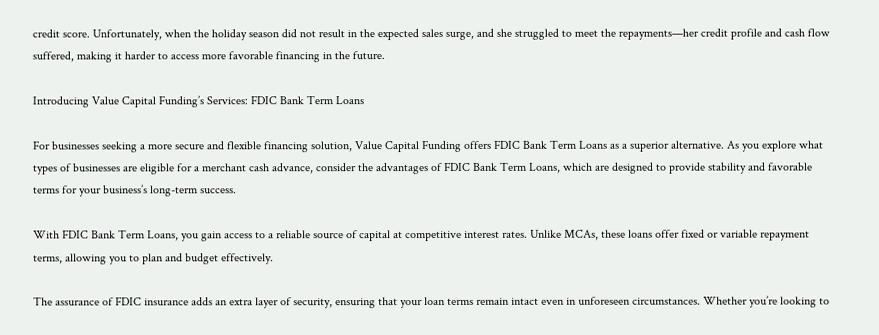credit score. Unfortunately, when the holiday season did not result in the expected sales surge, and she struggled to meet the repayments—her credit profile and cash flow suffered, making it harder to access more favorable financing in the future.

Introducing Value Capital Funding’s Services: FDIC Bank Term Loans

For businesses seeking a more secure and flexible financing solution, Value Capital Funding offers FDIC Bank Term Loans as a superior alternative. As you explore what types of businesses are eligible for a merchant cash advance, consider the advantages of FDIC Bank Term Loans, which are designed to provide stability and favorable terms for your business’s long-term success.

With FDIC Bank Term Loans, you gain access to a reliable source of capital at competitive interest rates. Unlike MCAs, these loans offer fixed or variable repayment terms, allowing you to plan and budget effectively.

The assurance of FDIC insurance adds an extra layer of security, ensuring that your loan terms remain intact even in unforeseen circumstances. Whether you’re looking to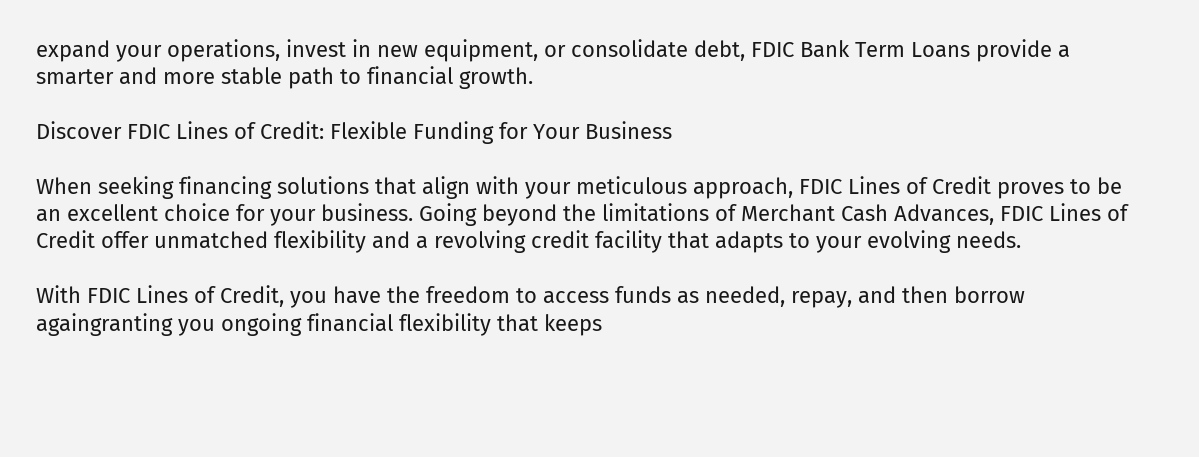expand your operations, invest in new equipment, or consolidate debt, FDIC Bank Term Loans provide a smarter and more stable path to financial growth.

Discover FDIC Lines of Credit: Flexible Funding for Your Business

When seeking financing solutions that align with your meticulous approach, FDIC Lines of Credit proves to be an excellent choice for your business. Going beyond the limitations of Merchant Cash Advances, FDIC Lines of Credit offer unmatched flexibility and a revolving credit facility that adapts to your evolving needs.

With FDIC Lines of Credit, you have the freedom to access funds as needed, repay, and then borrow againgranting you ongoing financial flexibility that keeps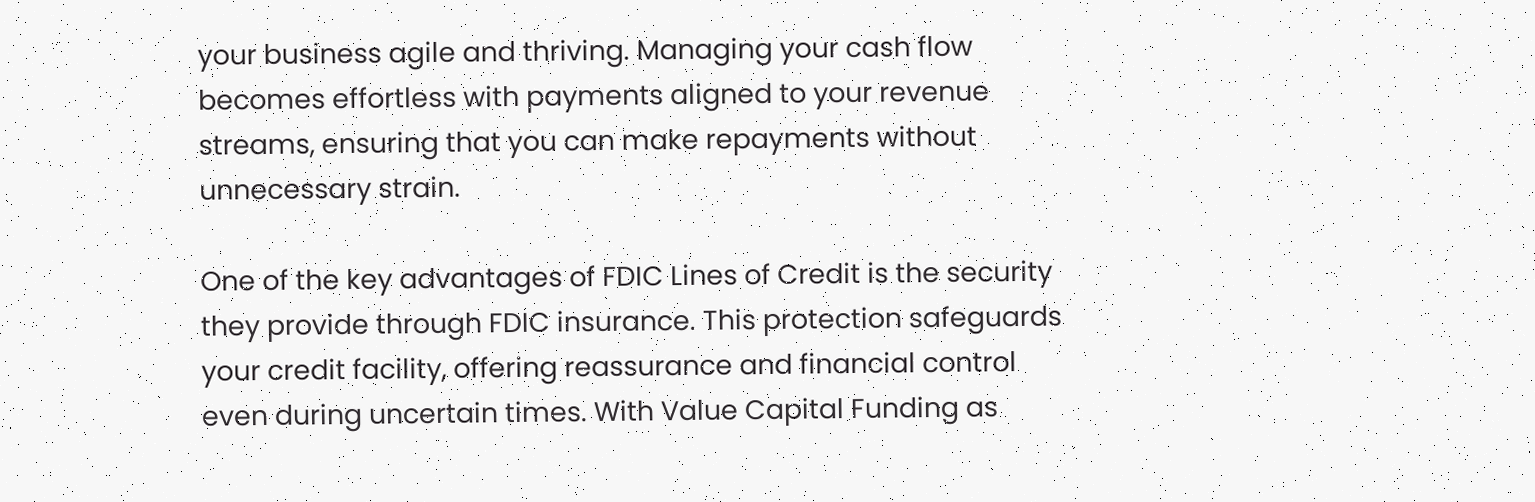your business agile and thriving. Managing your cash flow becomes effortless with payments aligned to your revenue streams, ensuring that you can make repayments without unnecessary strain.

One of the key advantages of FDIC Lines of Credit is the security they provide through FDIC insurance. This protection safeguards your credit facility, offering reassurance and financial control even during uncertain times. With Value Capital Funding as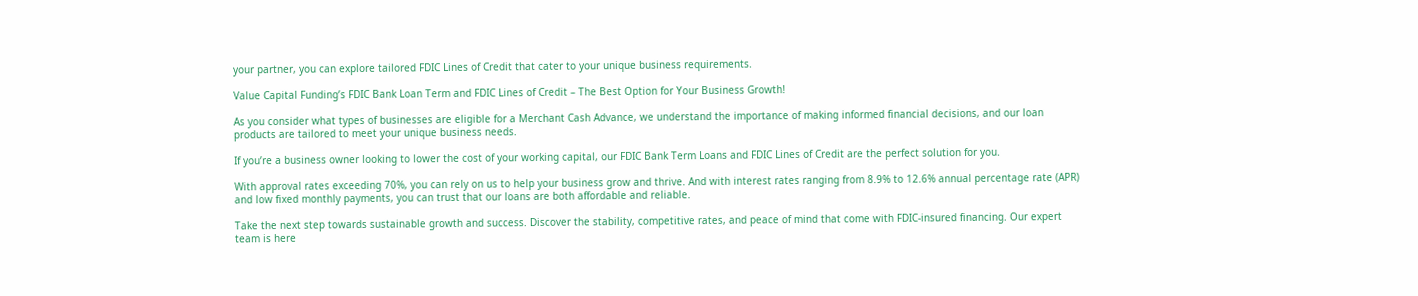your partner, you can explore tailored FDIC Lines of Credit that cater to your unique business requirements.

Value Capital Funding’s FDIC Bank Loan Term and FDIC Lines of Credit – The Best Option for Your Business Growth!

As you consider what types of businesses are eligible for a Merchant Cash Advance, we understand the importance of making informed financial decisions, and our loan products are tailored to meet your unique business needs.

If you’re a business owner looking to lower the cost of your working capital, our FDIC Bank Term Loans and FDIC Lines of Credit are the perfect solution for you.

With approval rates exceeding 70%, you can rely on us to help your business grow and thrive. And with interest rates ranging from 8.9% to 12.6% annual percentage rate (APR) and low fixed monthly payments, you can trust that our loans are both affordable and reliable.

Take the next step towards sustainable growth and success. Discover the stability, competitive rates, and peace of mind that come with FDIC-insured financing. Our expert team is here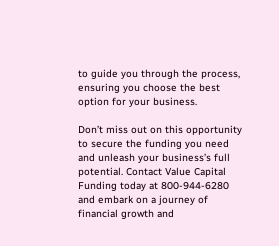to guide you through the process, ensuring you choose the best option for your business.

Don’t miss out on this opportunity to secure the funding you need and unleash your business’s full potential. Contact Value Capital Funding today at 800-944-6280 and embark on a journey of financial growth and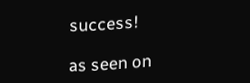success!

as seen on